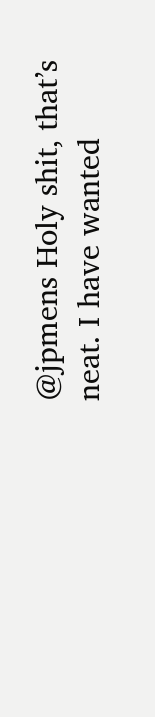@jpmens Holy shit, that’s neat. I have wanted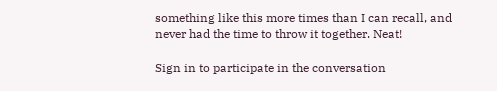something like this more times than I can recall, and never had the time to throw it together. Neat!

Sign in to participate in the conversation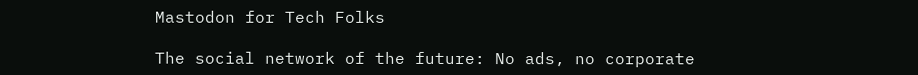Mastodon for Tech Folks

The social network of the future: No ads, no corporate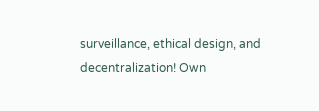surveillance, ethical design, and decentralization! Own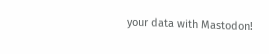your data with Mastodon!